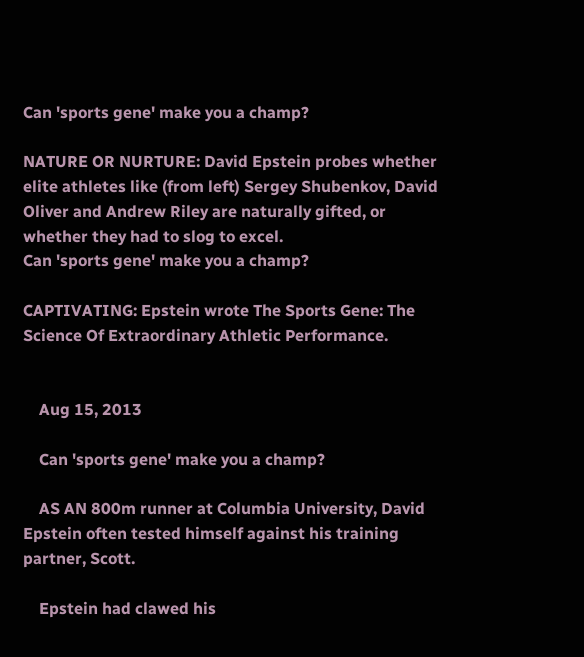Can 'sports gene' make you a champ?

NATURE OR NURTURE: David Epstein probes whether elite athletes like (from left) Sergey Shubenkov, David Oliver and Andrew Riley are naturally gifted, or whether they had to slog to excel.
Can 'sports gene' make you a champ?

CAPTIVATING: Epstein wrote The Sports Gene: The Science Of Extraordinary Athletic Performance.


    Aug 15, 2013

    Can 'sports gene' make you a champ?

    AS AN 800m runner at Columbia University, David Epstein often tested himself against his training partner, Scott.

    Epstein had clawed his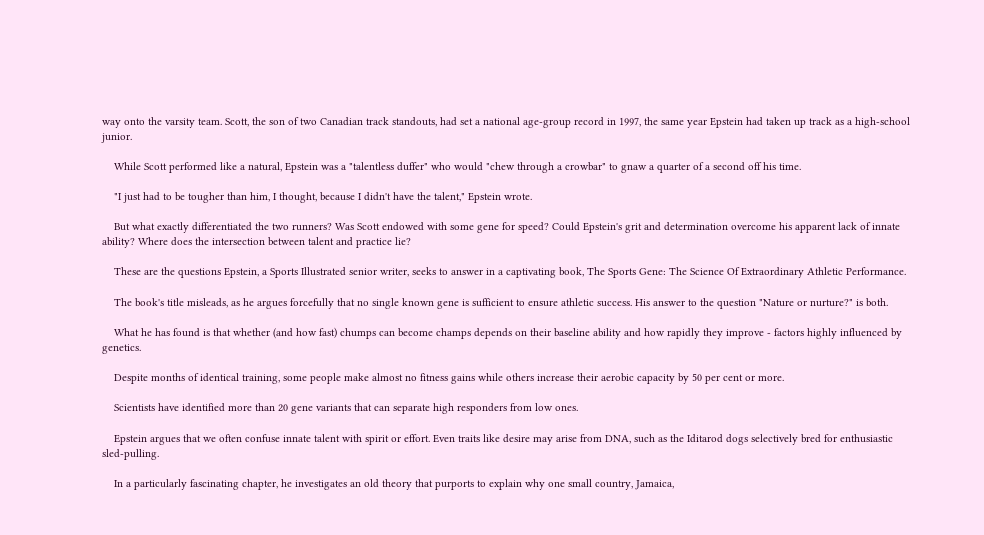way onto the varsity team. Scott, the son of two Canadian track standouts, had set a national age-group record in 1997, the same year Epstein had taken up track as a high-school junior.

    While Scott performed like a natural, Epstein was a "talentless duffer" who would "chew through a crowbar" to gnaw a quarter of a second off his time.

    "I just had to be tougher than him, I thought, because I didn't have the talent," Epstein wrote.

    But what exactly differentiated the two runners? Was Scott endowed with some gene for speed? Could Epstein's grit and determination overcome his apparent lack of innate ability? Where does the intersection between talent and practice lie?

    These are the questions Epstein, a Sports Illustrated senior writer, seeks to answer in a captivating book, The Sports Gene: The Science Of Extraordinary Athletic Performance.

    The book's title misleads, as he argues forcefully that no single known gene is sufficient to ensure athletic success. His answer to the question "Nature or nurture?" is both.

    What he has found is that whether (and how fast) chumps can become champs depends on their baseline ability and how rapidly they improve - factors highly influenced by genetics.

    Despite months of identical training, some people make almost no fitness gains while others increase their aerobic capacity by 50 per cent or more.

    Scientists have identified more than 20 gene variants that can separate high responders from low ones.

    Epstein argues that we often confuse innate talent with spirit or effort. Even traits like desire may arise from DNA, such as the Iditarod dogs selectively bred for enthusiastic sled-pulling.

    In a particularly fascinating chapter, he investigates an old theory that purports to explain why one small country, Jamaica,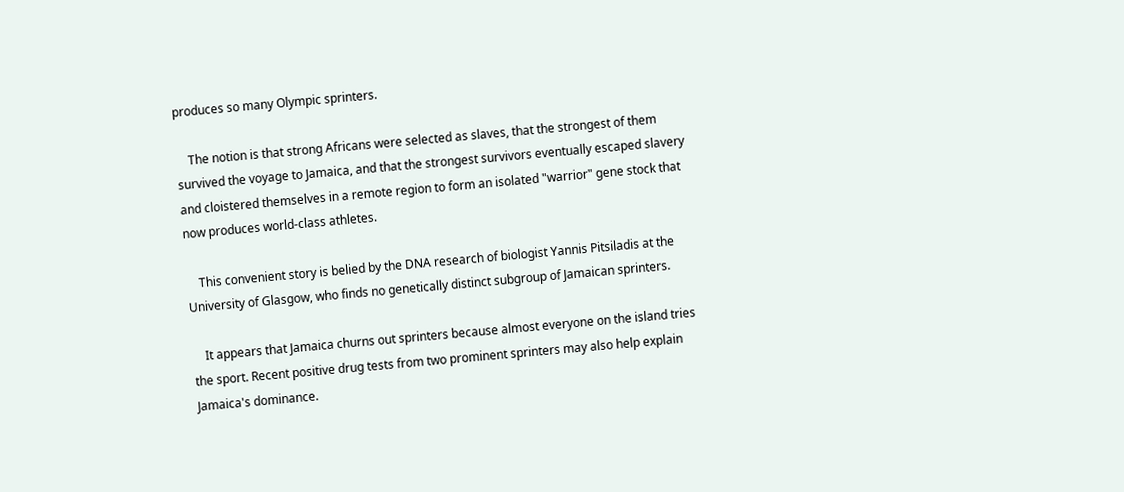produces so many Olympic sprinters.

    The notion is that strong Africans were selected as slaves, that the strongest of them survived the voyage to Jamaica, and that the strongest survivors eventually escaped slavery and cloistered themselves in a remote region to form an isolated "warrior" gene stock that now produces world-class athletes.

    This convenient story is belied by the DNA research of biologist Yannis Pitsiladis at the University of Glasgow, who finds no genetically distinct subgroup of Jamaican sprinters.

    It appears that Jamaica churns out sprinters because almost everyone on the island tries the sport. Recent positive drug tests from two prominent sprinters may also help explain Jamaica's dominance.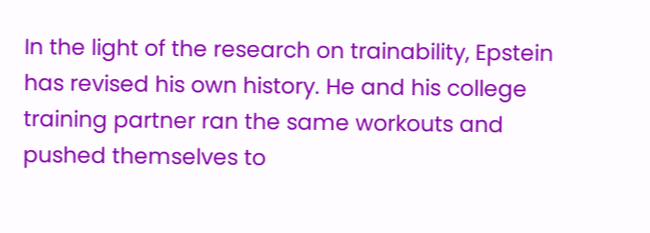In the light of the research on trainability, Epstein has revised his own history. He and his college training partner ran the same workouts and pushed themselves to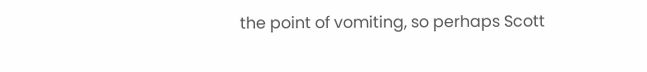the point of vomiting, so perhaps Scott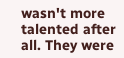wasn't more talented after all. They were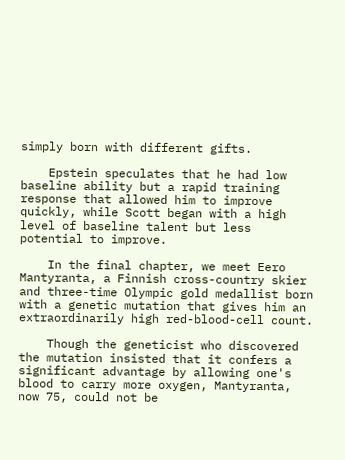simply born with different gifts.

    Epstein speculates that he had low baseline ability but a rapid training response that allowed him to improve quickly, while Scott began with a high level of baseline talent but less potential to improve.

    In the final chapter, we meet Eero Mantyranta, a Finnish cross-country skier and three-time Olympic gold medallist born with a genetic mutation that gives him an extraordinarily high red-blood-cell count.

    Though the geneticist who discovered the mutation insisted that it confers a significant advantage by allowing one's blood to carry more oxygen, Mantyranta, now 75, could not be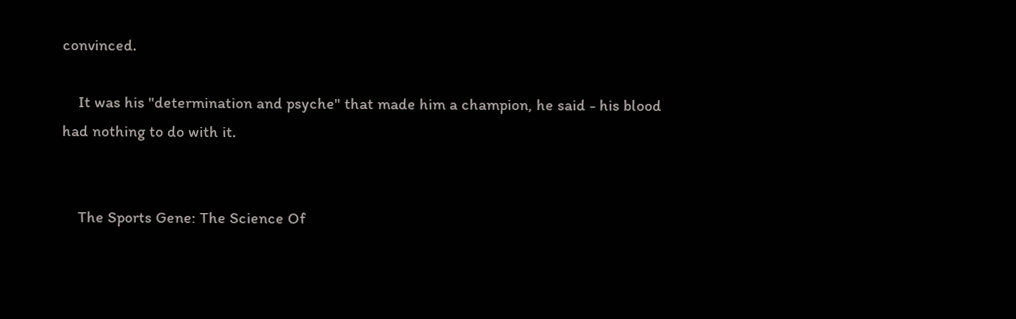convinced.

    It was his "determination and psyche" that made him a champion, he said - his blood had nothing to do with it.


    The Sports Gene: The Science Of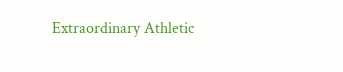Extraordinary Athletic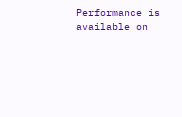Performance is available on